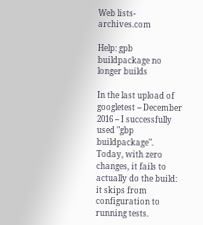Web lists-archives.com

Help: gpb buildpackage no longer builds

In the last upload of googletest -- December 2016 -- I successfully used "gbp
buildpackage".  Today, with zero changes, it fails to actually do the build:
it skips from configuration to running tests.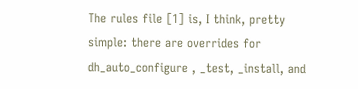The rules file [1] is, I think, pretty simple: there are overrides for
dh_auto_configure , _test, _install, and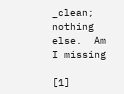_clean; nothing else.  Am I missing

[1]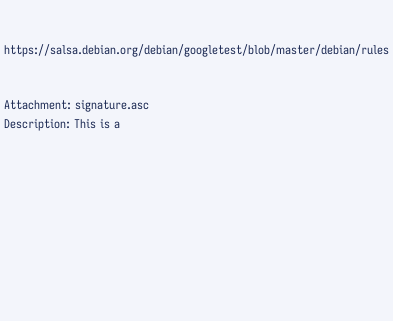https://salsa.debian.org/debian/googletest/blob/master/debian/rules


Attachment: signature.asc
Description: This is a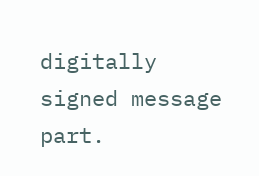digitally signed message part.